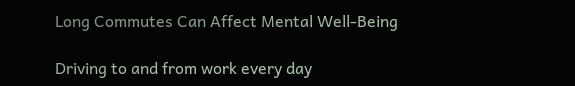Long Commutes Can Affect Mental Well-Being

Driving to and from work every day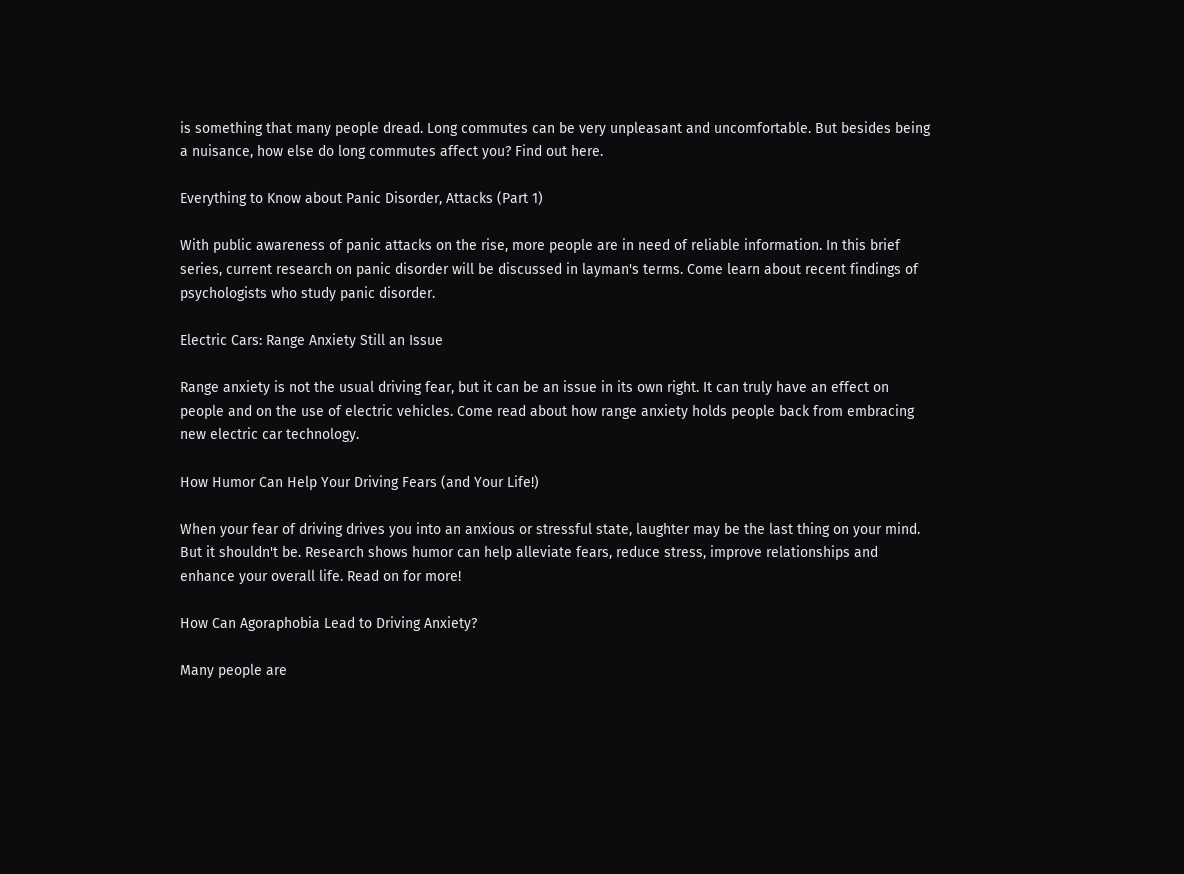is something that many people dread. Long commutes can be very unpleasant and uncomfortable. But besides being a nuisance, how else do long commutes affect you? Find out here.

Everything to Know about Panic Disorder, Attacks (Part 1)

With public awareness of panic attacks on the rise, more people are in need of reliable information. In this brief series, current research on panic disorder will be discussed in layman's terms. Come learn about recent findings of psychologists who study panic disorder.

Electric Cars: Range Anxiety Still an Issue

Range anxiety is not the usual driving fear, but it can be an issue in its own right. It can truly have an effect on people and on the use of electric vehicles. Come read about how range anxiety holds people back from embracing new electric car technology.

How Humor Can Help Your Driving Fears (and Your Life!)

When your fear of driving drives you into an anxious or stressful state, laughter may be the last thing on your mind. But it shouldn't be. Research shows humor can help alleviate fears, reduce stress, improve relationships and enhance your overall life. Read on for more!

How Can Agoraphobia Lead to Driving Anxiety?

Many people are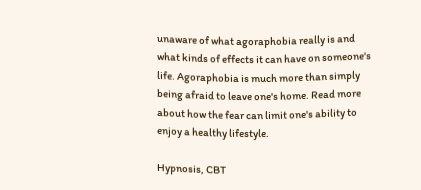unaware of what agoraphobia really is and what kinds of effects it can have on someone's life. Agoraphobia is much more than simply being afraid to leave one's home. Read more about how the fear can limit one's ability to enjoy a healthy lifestyle.

Hypnosis, CBT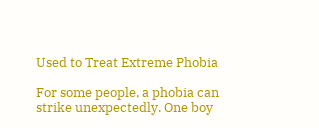Used to Treat Extreme Phobia

For some people, a phobia can strike unexpectedly. One boy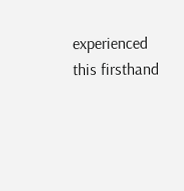experienced this firsthand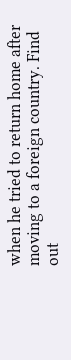when he tried to return home after moving to a foreign country. Find out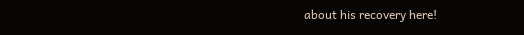about his recovery here!